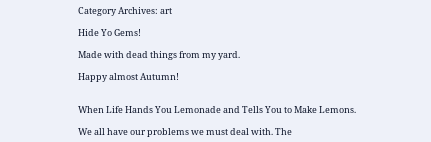Category Archives: art

Hide Yo Gems!

Made with dead things from my yard.

Happy almost Autumn!


When Life Hands You Lemonade and Tells You to Make Lemons.

We all have our problems we must deal with. The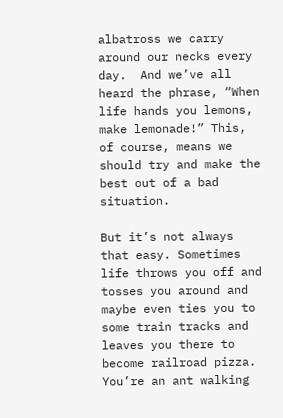albatross we carry around our necks every day.  And we’ve all heard the phrase, “When life hands you lemons, make lemonade!” This, of course, means we should try and make the best out of a bad situation.

But it’s not always that easy. Sometimes life throws you off and tosses you around and maybe even ties you to some train tracks and leaves you there to become railroad pizza. You’re an ant walking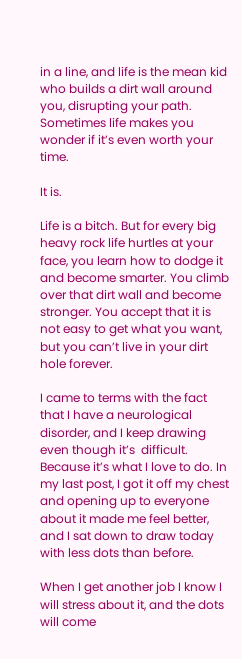in a line, and life is the mean kid who builds a dirt wall around you, disrupting your path. Sometimes life makes you wonder if it’s even worth your time.

It is.

Life is a bitch. But for every big heavy rock life hurtles at your face, you learn how to dodge it and become smarter. You climb over that dirt wall and become stronger. You accept that it is not easy to get what you want, but you can’t live in your dirt hole forever.

I came to terms with the fact that I have a neurological disorder, and I keep drawing even though it’s  difficult. Because it’s what I love to do. In my last post, I got it off my chest and opening up to everyone about it made me feel better, and I sat down to draw today with less dots than before.

When I get another job I know I will stress about it, and the dots will come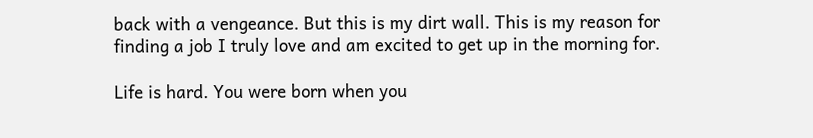back with a vengeance. But this is my dirt wall. This is my reason for finding a job I truly love and am excited to get up in the morning for.

Life is hard. You were born when you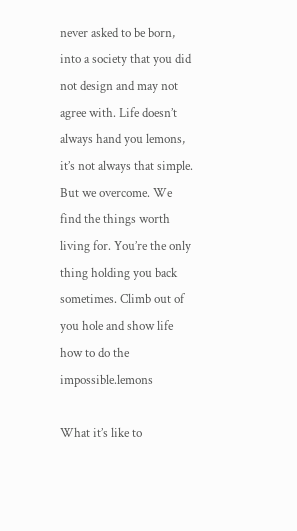never asked to be born, into a society that you did not design and may not agree with. Life doesn’t always hand you lemons, it’s not always that simple. But we overcome. We find the things worth living for. You’re the only thing holding you back sometimes. Climb out of you hole and show life how to do the impossible.lemons

What it’s like to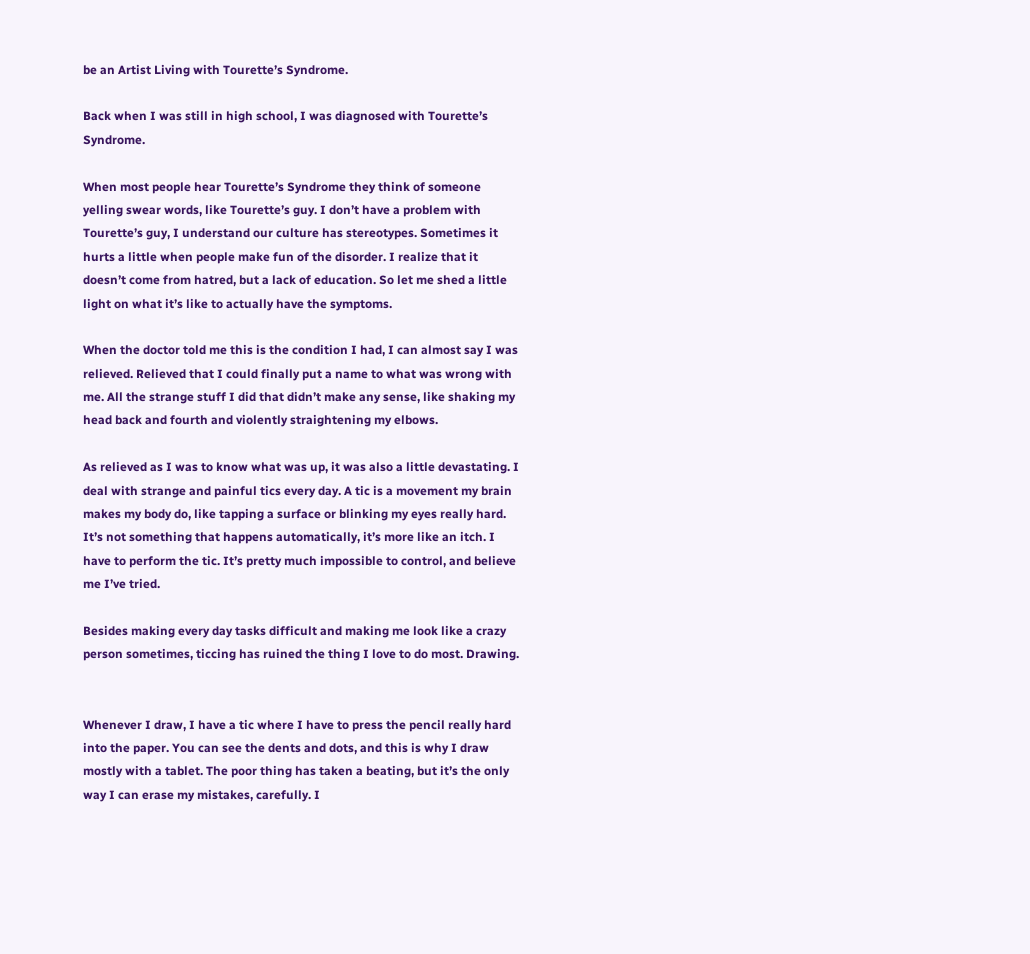be an Artist Living with Tourette’s Syndrome.

Back when I was still in high school, I was diagnosed with Tourette’s Syndrome.

When most people hear Tourette’s Syndrome they think of someone yelling swear words, like Tourette’s guy. I don’t have a problem with Tourette’s guy, I understand our culture has stereotypes. Sometimes it hurts a little when people make fun of the disorder. I realize that it doesn’t come from hatred, but a lack of education. So let me shed a little light on what it’s like to actually have the symptoms.

When the doctor told me this is the condition I had, I can almost say I was relieved. Relieved that I could finally put a name to what was wrong with me. All the strange stuff I did that didn’t make any sense, like shaking my head back and fourth and violently straightening my elbows.

As relieved as I was to know what was up, it was also a little devastating. I deal with strange and painful tics every day. A tic is a movement my brain makes my body do, like tapping a surface or blinking my eyes really hard. It’s not something that happens automatically, it’s more like an itch. I have to perform the tic. It’s pretty much impossible to control, and believe me I’ve tried.

Besides making every day tasks difficult and making me look like a crazy person sometimes, ticcing has ruined the thing I love to do most. Drawing.


Whenever I draw, I have a tic where I have to press the pencil really hard into the paper. You can see the dents and dots, and this is why I draw mostly with a tablet. The poor thing has taken a beating, but it’s the only way I can erase my mistakes, carefully. I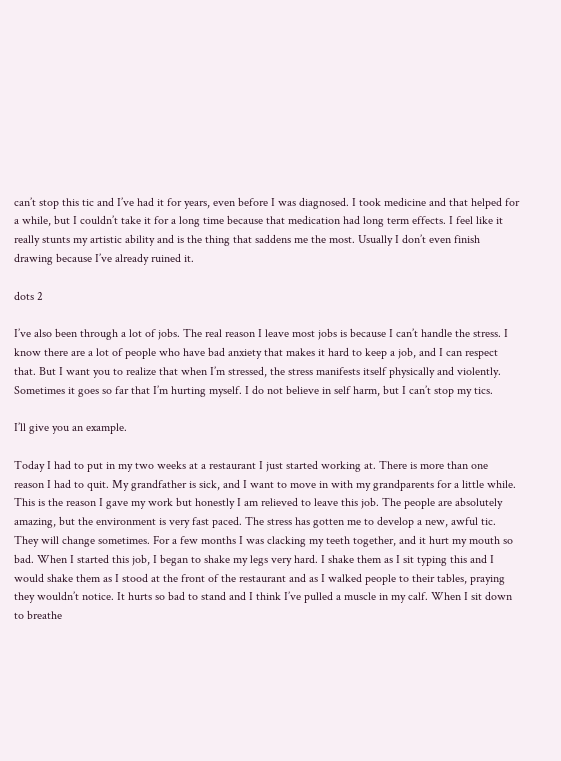can’t stop this tic and I’ve had it for years, even before I was diagnosed. I took medicine and that helped for a while, but I couldn’t take it for a long time because that medication had long term effects. I feel like it really stunts my artistic ability and is the thing that saddens me the most. Usually I don’t even finish drawing because I’ve already ruined it.

dots 2

I’ve also been through a lot of jobs. The real reason I leave most jobs is because I can’t handle the stress. I know there are a lot of people who have bad anxiety that makes it hard to keep a job, and I can respect that. But I want you to realize that when I’m stressed, the stress manifests itself physically and violently. Sometimes it goes so far that I’m hurting myself. I do not believe in self harm, but I can’t stop my tics.

I’ll give you an example.

Today I had to put in my two weeks at a restaurant I just started working at. There is more than one reason I had to quit. My grandfather is sick, and I want to move in with my grandparents for a little while. This is the reason I gave my work but honestly I am relieved to leave this job. The people are absolutely amazing, but the environment is very fast paced. The stress has gotten me to develop a new, awful tic. They will change sometimes. For a few months I was clacking my teeth together, and it hurt my mouth so bad. When I started this job, I began to shake my legs very hard. I shake them as I sit typing this and I would shake them as I stood at the front of the restaurant and as I walked people to their tables, praying they wouldn’t notice. It hurts so bad to stand and I think I’ve pulled a muscle in my calf. When I sit down to breathe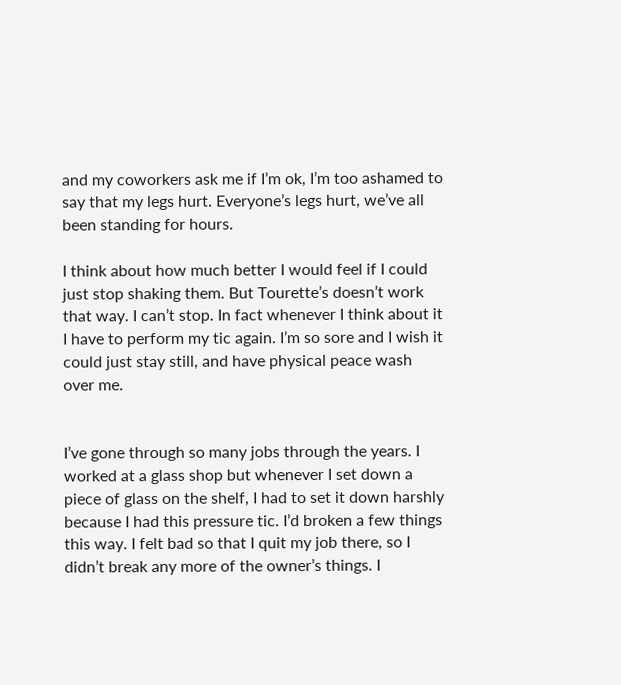and my coworkers ask me if I’m ok, I’m too ashamed to say that my legs hurt. Everyone’s legs hurt, we’ve all been standing for hours.

I think about how much better I would feel if I could just stop shaking them. But Tourette’s doesn’t work that way. I can’t stop. In fact whenever I think about it I have to perform my tic again. I’m so sore and I wish it could just stay still, and have physical peace wash over me.


I’ve gone through so many jobs through the years. I worked at a glass shop but whenever I set down a piece of glass on the shelf, I had to set it down harshly because I had this pressure tic. I’d broken a few things this way. I felt bad so that I quit my job there, so I didn’t break any more of the owner’s things. I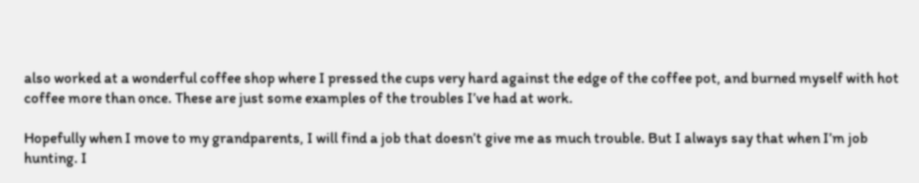also worked at a wonderful coffee shop where I pressed the cups very hard against the edge of the coffee pot, and burned myself with hot coffee more than once. These are just some examples of the troubles I’ve had at work.

Hopefully when I move to my grandparents, I will find a job that doesn’t give me as much trouble. But I always say that when I’m job hunting. I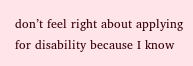don’t feel right about applying for disability because I know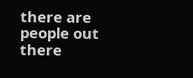there are people out there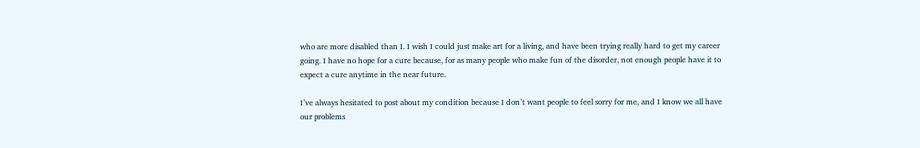who are more disabled than I. I wish I could just make art for a living, and have been trying really hard to get my career going. I have no hope for a cure because, for as many people who make fun of the disorder, not enough people have it to expect a cure anytime in the near future.

I’ve always hesitated to post about my condition because I don’t want people to feel sorry for me, and I know we all have our problems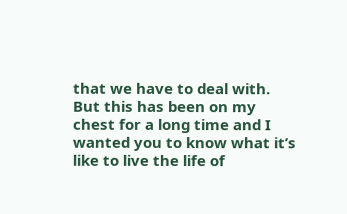that we have to deal with. But this has been on my chest for a long time and I wanted you to know what it’s like to live the life of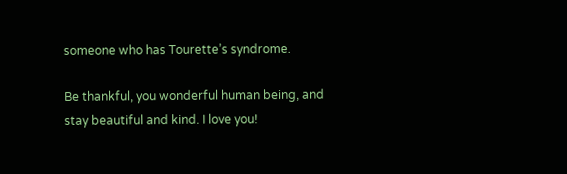someone who has Tourette’s syndrome.

Be thankful, you wonderful human being, and stay beautiful and kind. I love you!